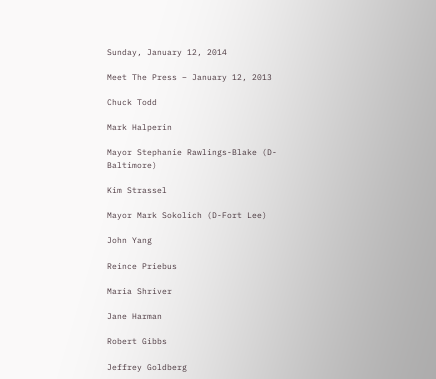Sunday, January 12, 2014

Meet The Press – January 12, 2013

Chuck Todd

Mark Halperin

Mayor Stephanie Rawlings-Blake (D-Baltimore)

Kim Strassel

Mayor Mark Sokolich (D-Fort Lee)

John Yang

Reince Priebus

Maria Shriver

Jane Harman

Robert Gibbs

Jeffrey Goldberg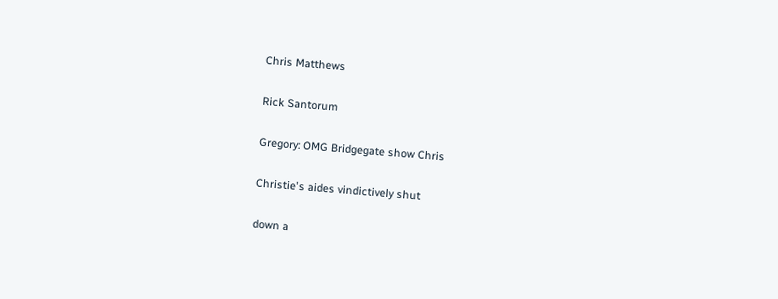Chris Matthews

Rick Santorum

Gregory: OMG Bridgegate show Chris

Christie's aides vindictively shut

down a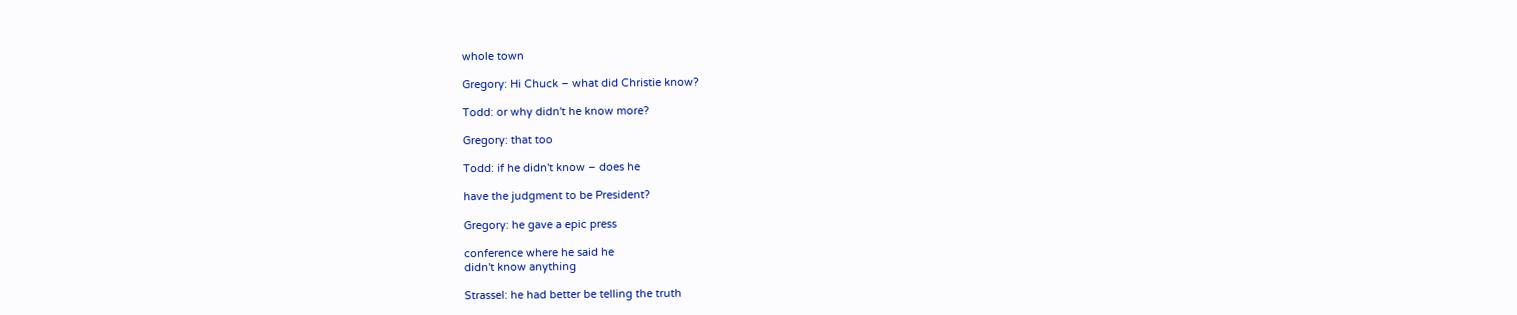whole town

Gregory: Hi Chuck – what did Christie know?

Todd: or why didn't he know more?

Gregory: that too

Todd: if he didn't know – does he

have the judgment to be President?

Gregory: he gave a epic press

conference where he said he
didn't know anything

Strassel: he had better be telling the truth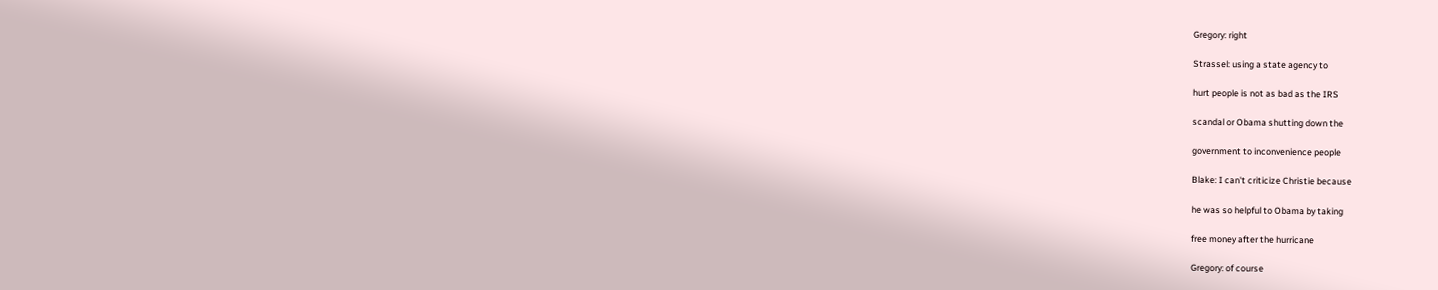Gregory: right

Strassel: using a state agency to

hurt people is not as bad as the IRS

scandal or Obama shutting down the

government to inconvenience people

Blake: I can't criticize Christie because

he was so helpful to Obama by taking

free money after the hurricane

Gregory: of course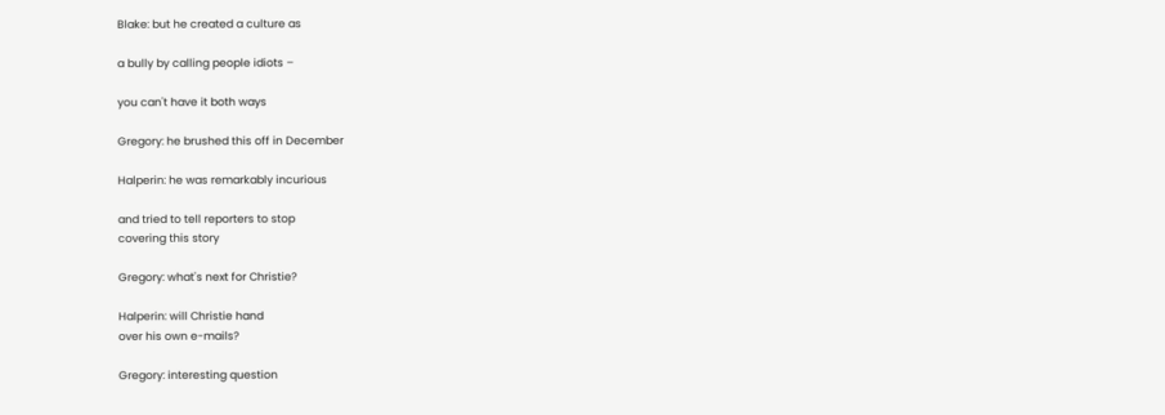Blake: but he created a culture as

a bully by calling people idiots –

you can't have it both ways

Gregory: he brushed this off in December

Halperin: he was remarkably incurious

and tried to tell reporters to stop
covering this story

Gregory: what's next for Christie?

Halperin: will Christie hand
over his own e-mails?

Gregory: interesting question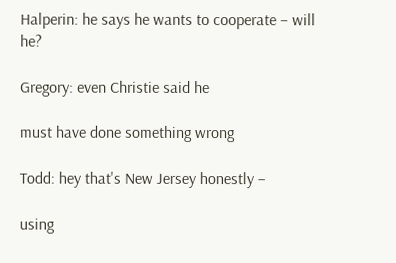Halperin: he says he wants to cooperate – will he?

Gregory: even Christie said he

must have done something wrong

Todd: hey that's New Jersey honestly –

using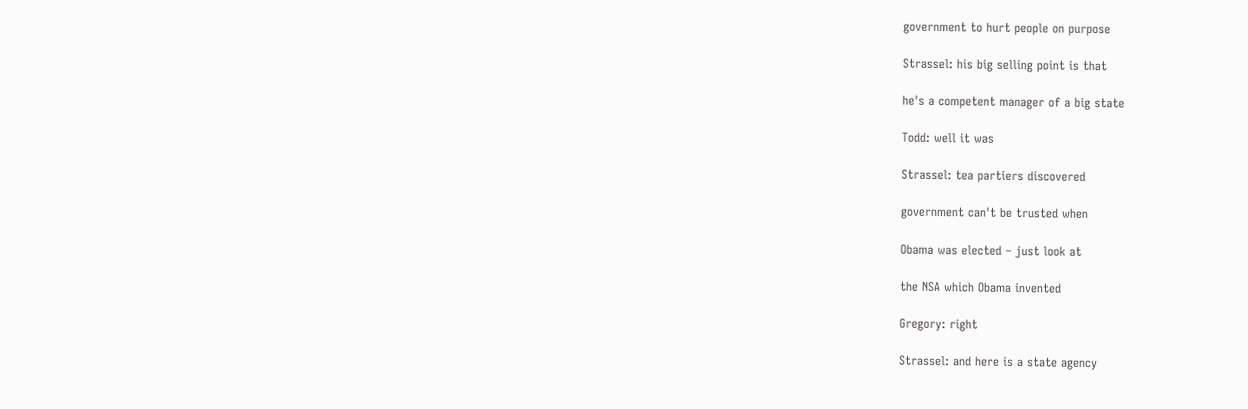government to hurt people on purpose

Strassel: his big selling point is that

he's a competent manager of a big state

Todd: well it was

Strassel: tea partiers discovered

government can't be trusted when

Obama was elected – just look at

the NSA which Obama invented

Gregory: right

Strassel: and here is a state agency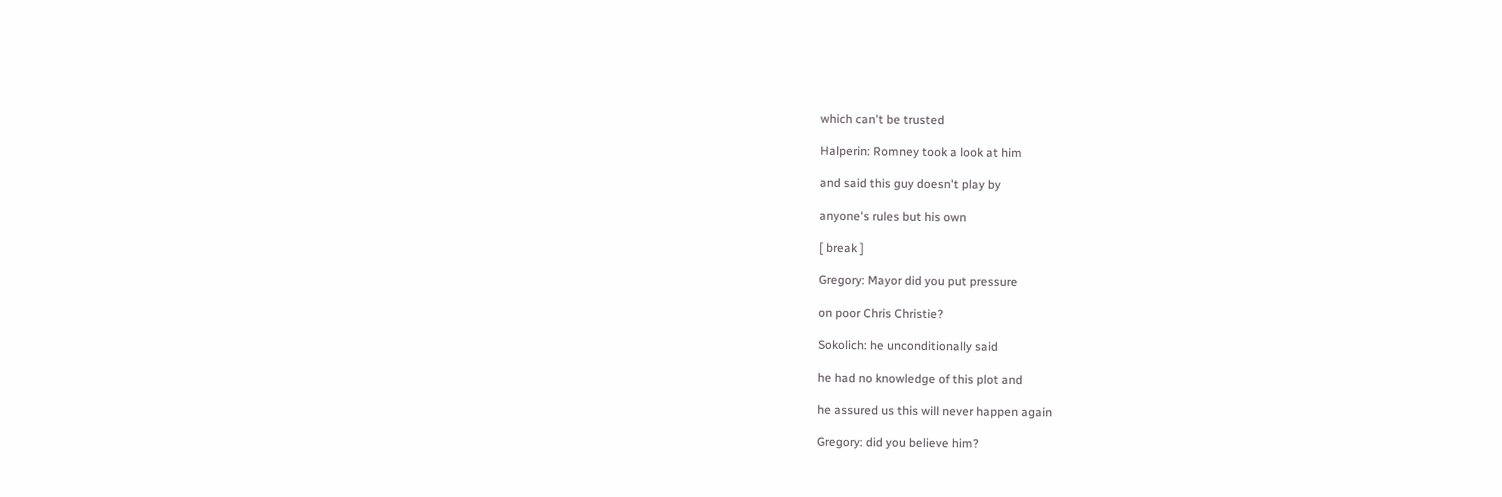which can't be trusted

Halperin: Romney took a look at him

and said this guy doesn't play by

anyone's rules but his own

[ break ]

Gregory: Mayor did you put pressure

on poor Chris Christie?

Sokolich: he unconditionally said

he had no knowledge of this plot and

he assured us this will never happen again

Gregory: did you believe him?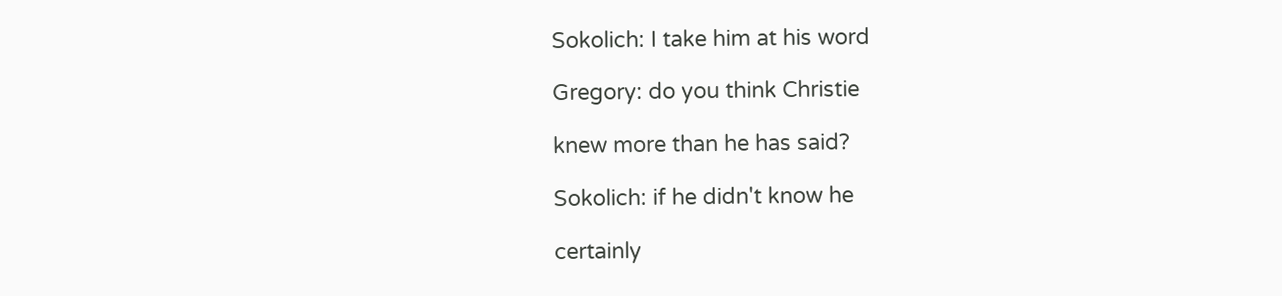Sokolich: I take him at his word

Gregory: do you think Christie

knew more than he has said?

Sokolich: if he didn't know he

certainly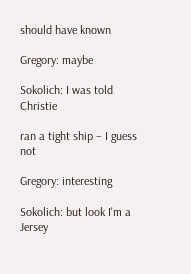should have known

Gregory: maybe

Sokolich: I was told Christie

ran a tight ship – I guess not

Gregory: interesting

Sokolich: but look I'm a Jersey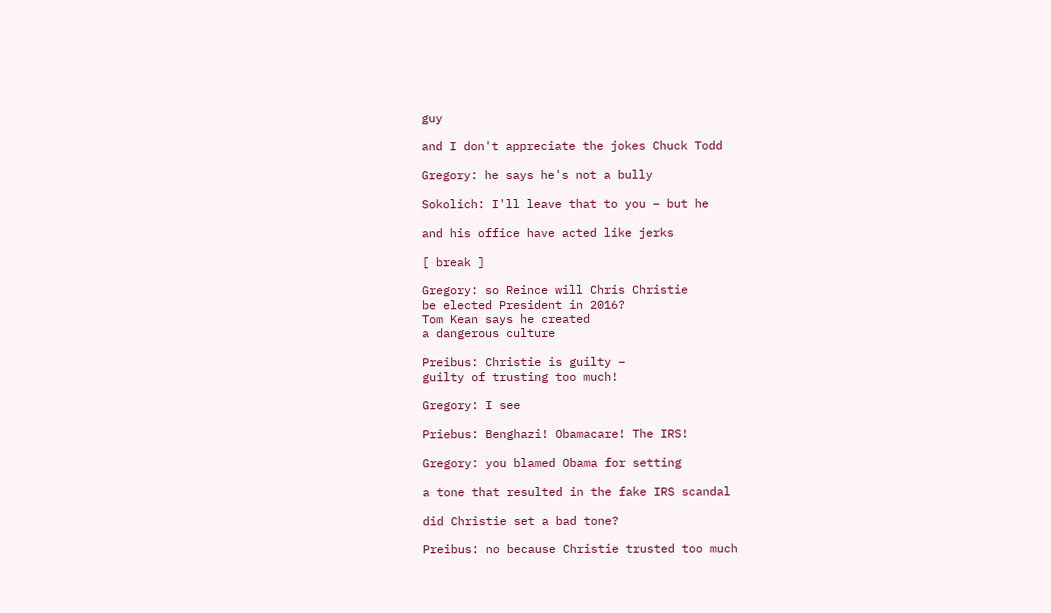guy

and I don't appreciate the jokes Chuck Todd

Gregory: he says he's not a bully

Sokolich: I'll leave that to you – but he

and his office have acted like jerks

[ break ]

Gregory: so Reince will Chris Christie
be elected President in 2016?
Tom Kean says he created
a dangerous culture

Preibus: Christie is guilty –
guilty of trusting too much!

Gregory: I see

Priebus: Benghazi! Obamacare! The IRS!

Gregory: you blamed Obama for setting

a tone that resulted in the fake IRS scandal

did Christie set a bad tone?

Preibus: no because Christie trusted too much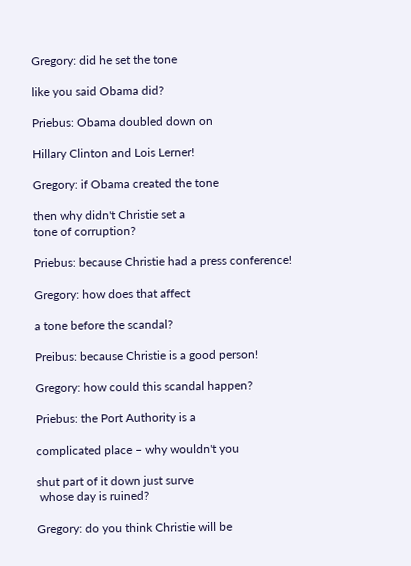Gregory: did he set the tone

like you said Obama did?

Priebus: Obama doubled down on

Hillary Clinton and Lois Lerner!

Gregory: if Obama created the tone

then why didn't Christie set a
tone of corruption?

Priebus: because Christie had a press conference!

Gregory: how does that affect

a tone before the scandal?

Preibus: because Christie is a good person!

Gregory: how could this scandal happen?

Priebus: the Port Authority is a

complicated place – why wouldn't you

shut part of it down just surve
 whose day is ruined?

Gregory: do you think Christie will be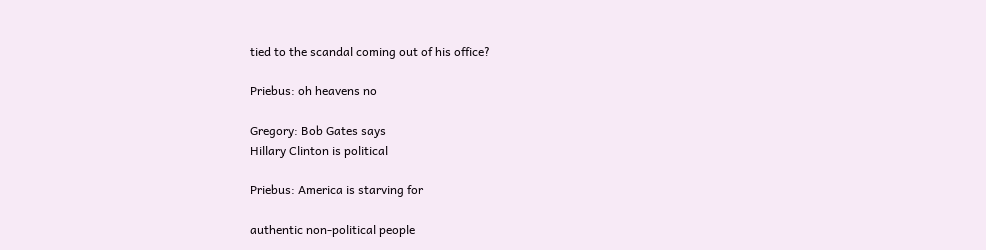tied to the scandal coming out of his office?

Priebus: oh heavens no

Gregory: Bob Gates says
Hillary Clinton is political

Priebus: America is starving for

authentic non-political people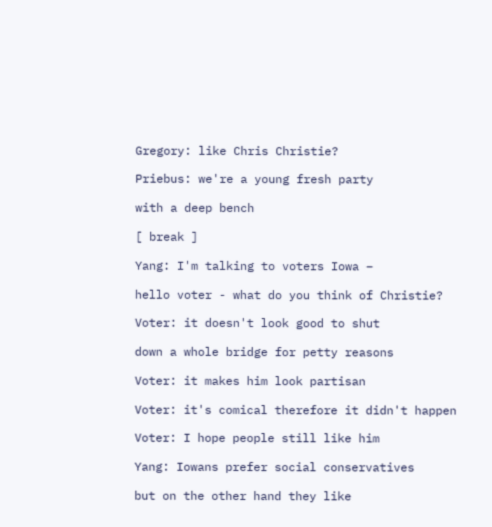Gregory: like Chris Christie?

Priebus: we're a young fresh party

with a deep bench

[ break ]

Yang: I'm talking to voters Iowa –

hello voter - what do you think of Christie?

Voter: it doesn't look good to shut

down a whole bridge for petty reasons

Voter: it makes him look partisan

Voter: it's comical therefore it didn't happen

Voter: I hope people still like him

Yang: Iowans prefer social conservatives

but on the other hand they like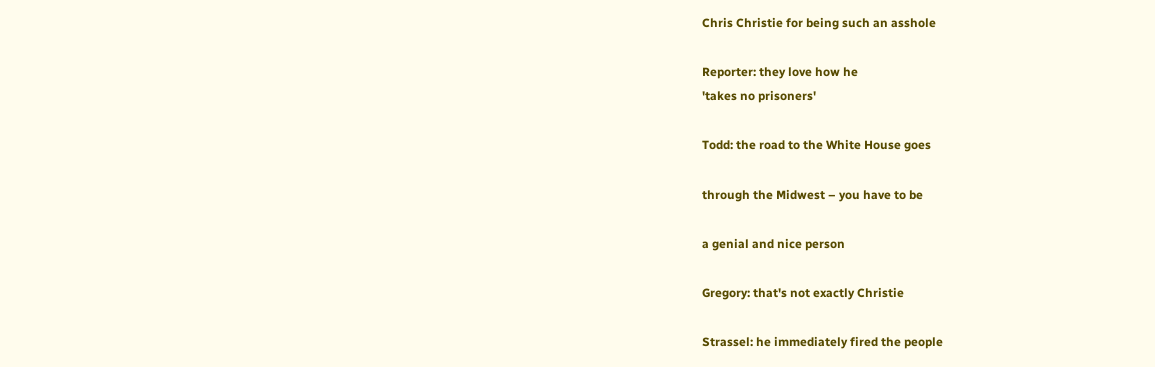Chris Christie for being such an asshole

Reporter: they love how he
'takes no prisoners'

Todd: the road to the White House goes

through the Midwest – you have to be

a genial and nice person

Gregory: that's not exactly Christie

Strassel: he immediately fired the people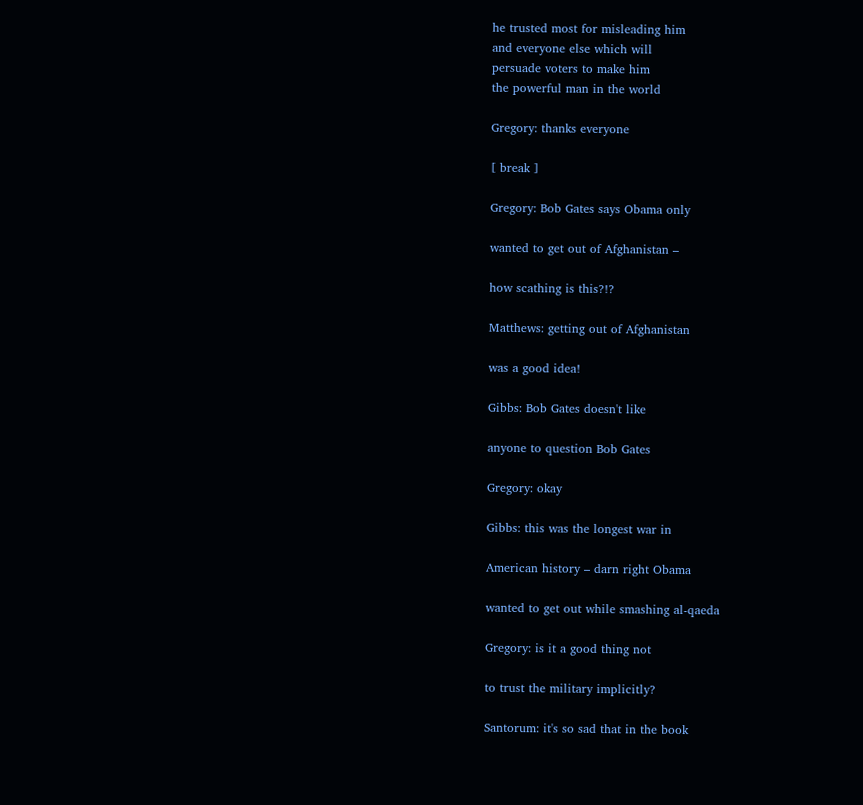he trusted most for misleading him
and everyone else which will
persuade voters to make him
the powerful man in the world

Gregory: thanks everyone

[ break ]

Gregory: Bob Gates says Obama only

wanted to get out of Afghanistan –

how scathing is this?!?

Matthews: getting out of Afghanistan

was a good idea!

Gibbs: Bob Gates doesn't like

anyone to question Bob Gates

Gregory: okay

Gibbs: this was the longest war in

American history – darn right Obama

wanted to get out while smashing al-qaeda

Gregory: is it a good thing not

to trust the military implicitly?

Santorum: it's so sad that in the book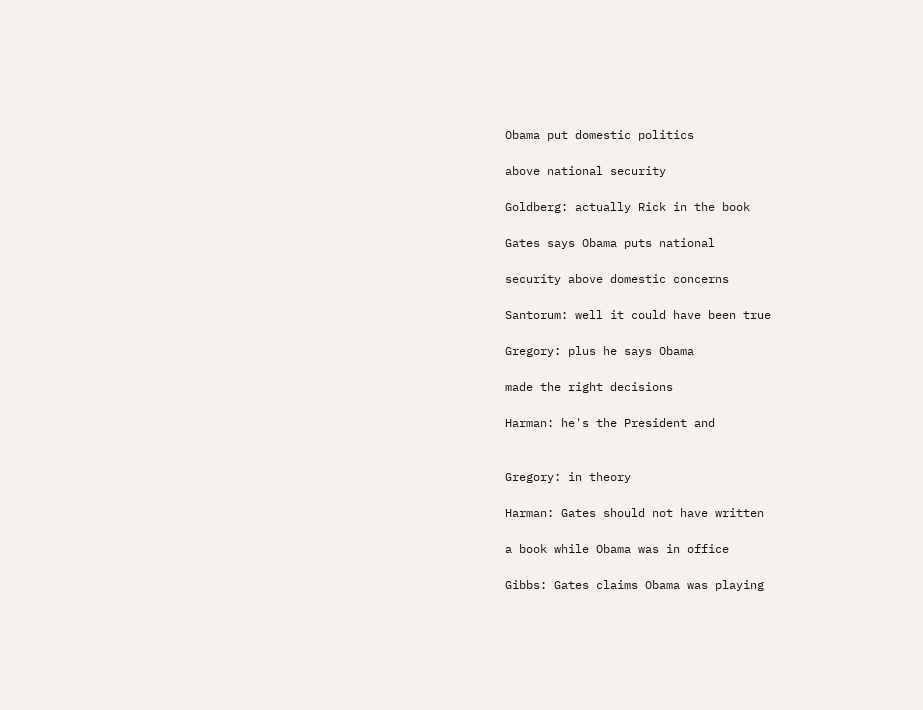Obama put domestic politics

above national security

Goldberg: actually Rick in the book

Gates says Obama puts national

security above domestic concerns

Santorum: well it could have been true

Gregory: plus he says Obama

made the right decisions

Harman: he's the President and


Gregory: in theory

Harman: Gates should not have written

a book while Obama was in office

Gibbs: Gates claims Obama was playing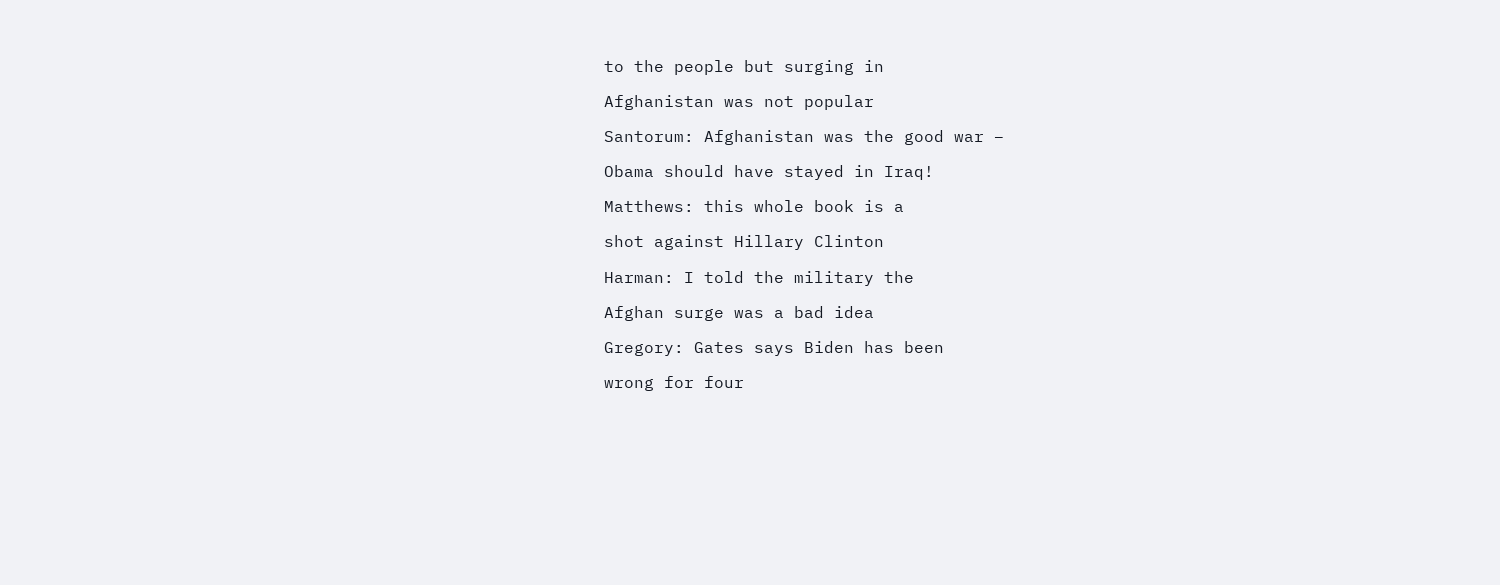to the people but surging in

Afghanistan was not popular

Santorum: Afghanistan was the good war –

Obama should have stayed in Iraq!

Matthews: this whole book is a

shot against Hillary Clinton

Harman: I told the military the

Afghan surge was a bad idea

Gregory: Gates says Biden has been

wrong for four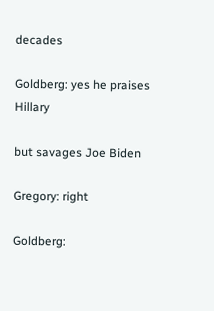decades

Goldberg: yes he praises Hillary

but savages Joe Biden

Gregory: right

Goldberg: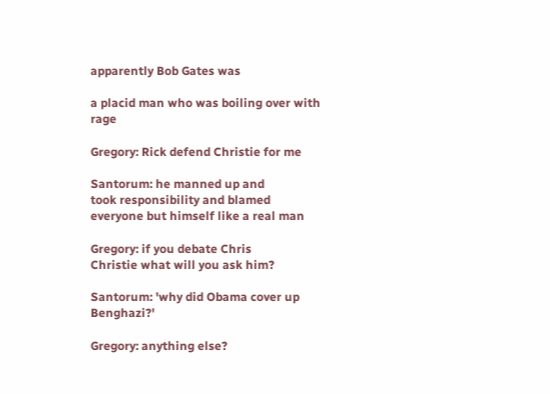apparently Bob Gates was

a placid man who was boiling over with rage

Gregory: Rick defend Christie for me

Santorum: he manned up and
took responsibility and blamed
everyone but himself like a real man

Gregory: if you debate Chris
Christie what will you ask him?

Santorum: 'why did Obama cover up Benghazi?'

Gregory: anything else?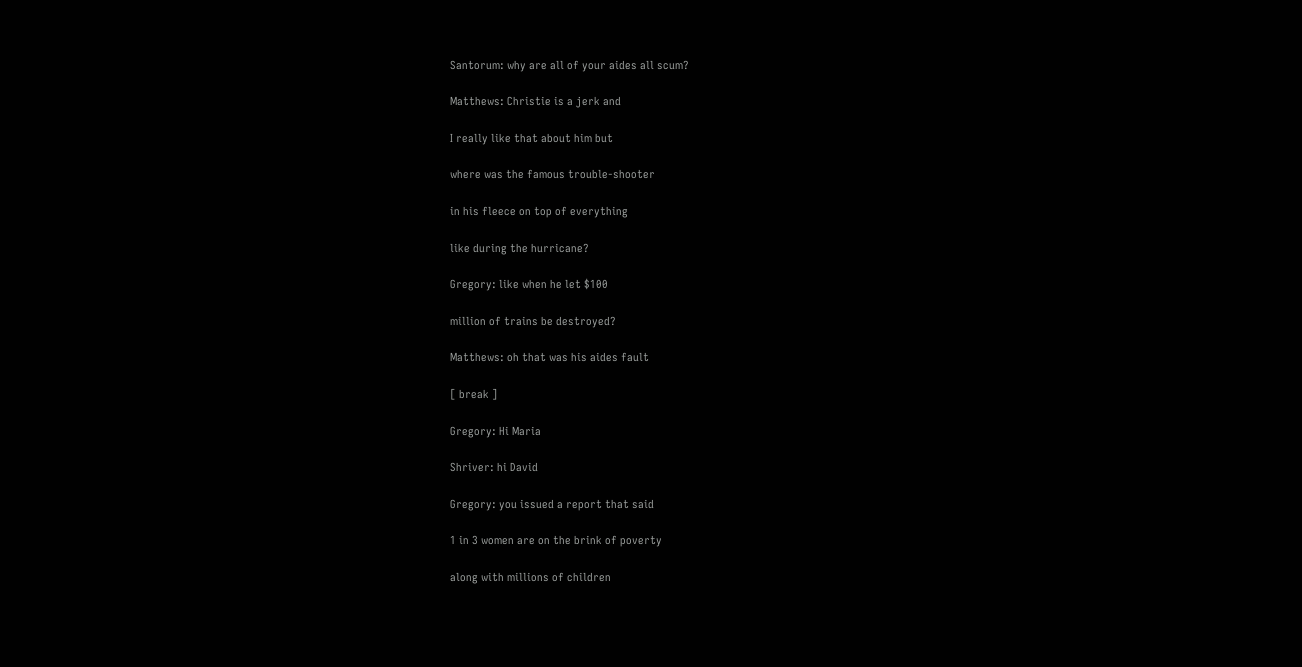Santorum: why are all of your aides all scum?

Matthews: Christie is a jerk and

I really like that about him but

where was the famous trouble-shooter

in his fleece on top of everything

like during the hurricane?

Gregory: like when he let $100

million of trains be destroyed?

Matthews: oh that was his aides fault

[ break ]

Gregory: Hi Maria

Shriver: hi David

Gregory: you issued a report that said

1 in 3 women are on the brink of poverty

along with millions of children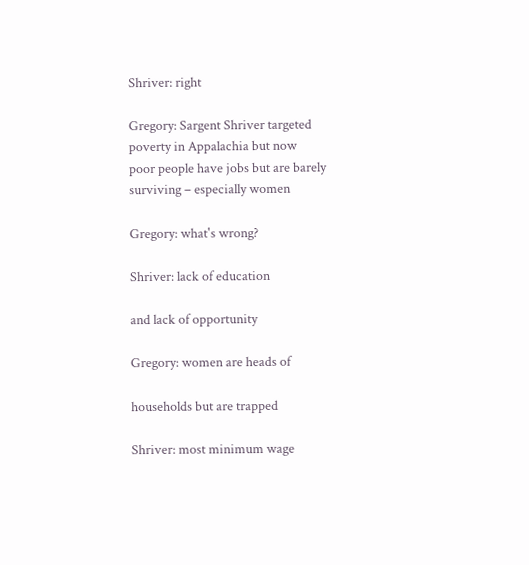Shriver: right

Gregory: Sargent Shriver targeted
poverty in Appalachia but now
poor people have jobs but are barely
surviving – especially women

Gregory: what's wrong?

Shriver: lack of education

and lack of opportunity

Gregory: women are heads of

households but are trapped

Shriver: most minimum wage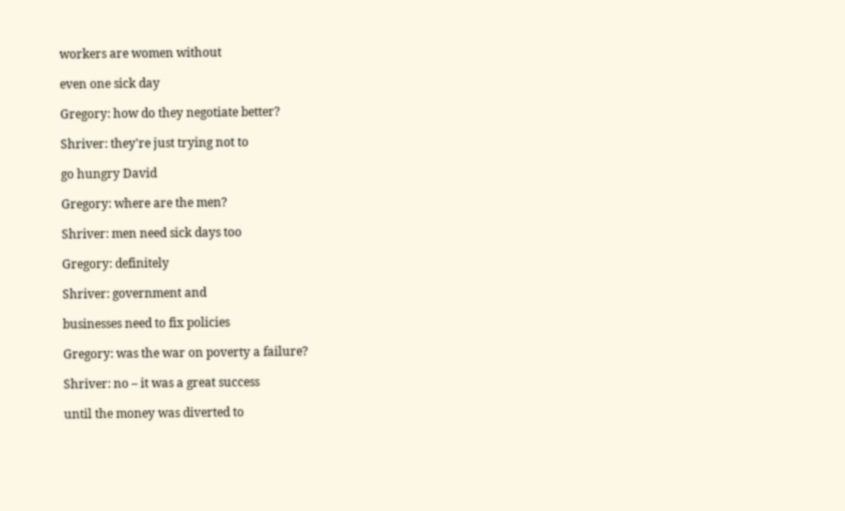workers are women without

even one sick day

Gregory: how do they negotiate better?

Shriver: they're just trying not to

go hungry David

Gregory: where are the men?

Shriver: men need sick days too

Gregory: definitely

Shriver: government and

businesses need to fix policies

Gregory: was the war on poverty a failure?

Shriver: no – it was a great success

until the money was diverted to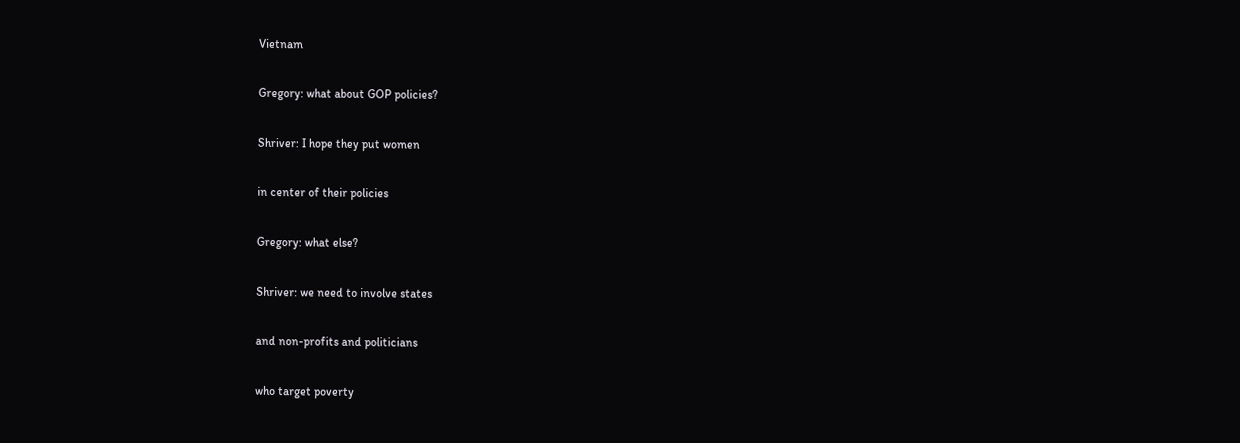Vietnam

Gregory: what about GOP policies?

Shriver: I hope they put women

in center of their policies

Gregory: what else?

Shriver: we need to involve states

and non-profits and politicians

who target poverty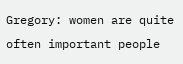Gregory: women are quite
often important people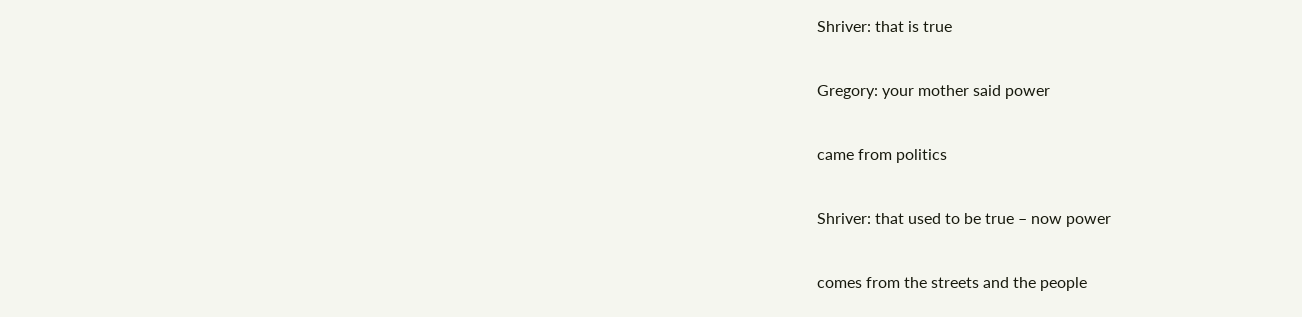Shriver: that is true

Gregory: your mother said power

came from politics

Shriver: that used to be true – now power

comes from the streets and the people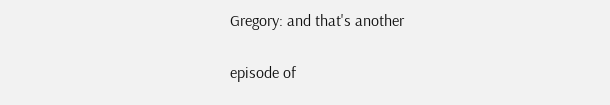Gregory: and that's another

episode of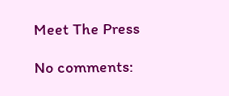Meet The Press

No comments: